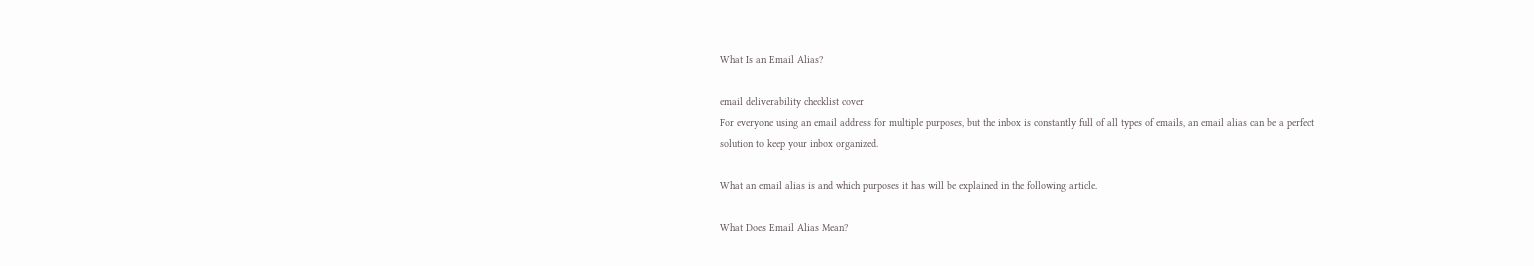What Is an Email Alias?

email deliverability checklist cover
For everyone using an email address for multiple purposes, but the inbox is constantly full of all types of emails, an email alias can be a perfect solution to keep your inbox organized.

What an email alias is and which purposes it has will be explained in the following article.

What Does Email Alias Mean?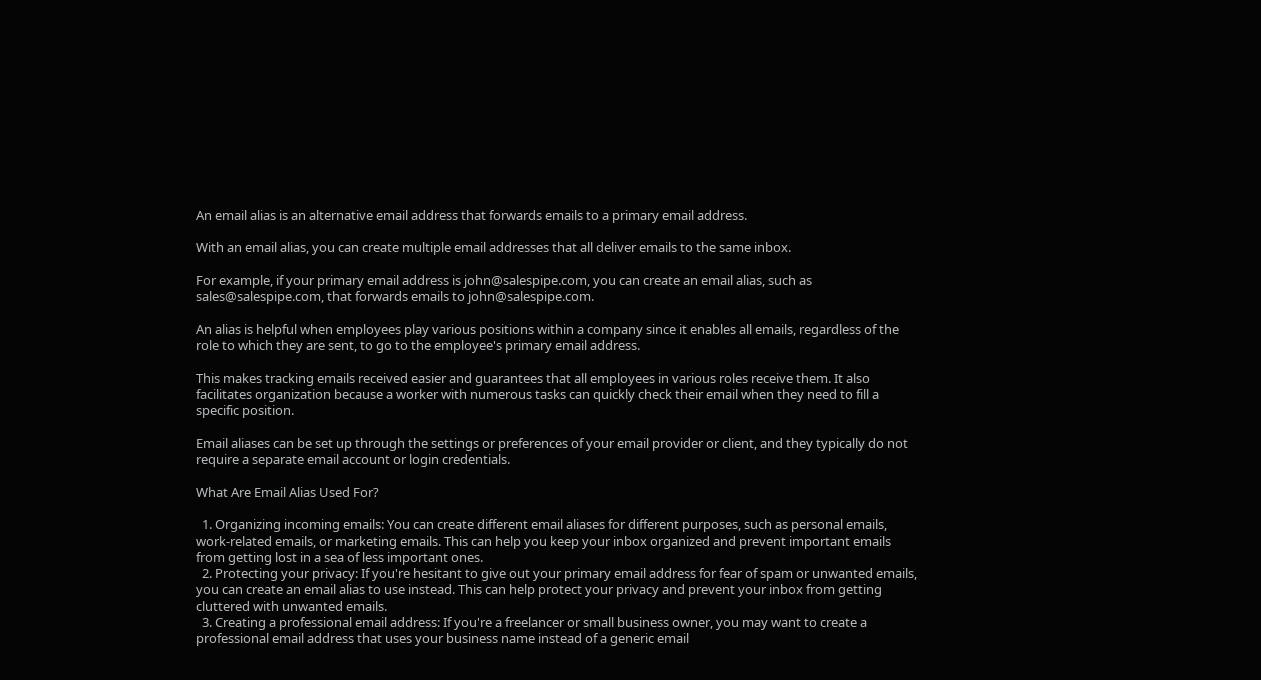An email alias is an alternative email address that forwards emails to a primary email address.

With an email alias, you can create multiple email addresses that all deliver emails to the same inbox.

For example, if your primary email address is john@salespipe.com, you can create an email alias, such as sales@salespipe.com, that forwards emails to john@salespipe.com.

An alias is helpful when employees play various positions within a company since it enables all emails, regardless of the role to which they are sent, to go to the employee's primary email address.

This makes tracking emails received easier and guarantees that all employees in various roles receive them. It also facilitates organization because a worker with numerous tasks can quickly check their email when they need to fill a specific position.

Email aliases can be set up through the settings or preferences of your email provider or client, and they typically do not require a separate email account or login credentials.

What Are Email Alias Used For?

  1. Organizing incoming emails: You can create different email aliases for different purposes, such as personal emails, work-related emails, or marketing emails. This can help you keep your inbox organized and prevent important emails from getting lost in a sea of less important ones.
  2. Protecting your privacy: If you're hesitant to give out your primary email address for fear of spam or unwanted emails, you can create an email alias to use instead. This can help protect your privacy and prevent your inbox from getting cluttered with unwanted emails.
  3. Creating a professional email address: If you're a freelancer or small business owner, you may want to create a professional email address that uses your business name instead of a generic email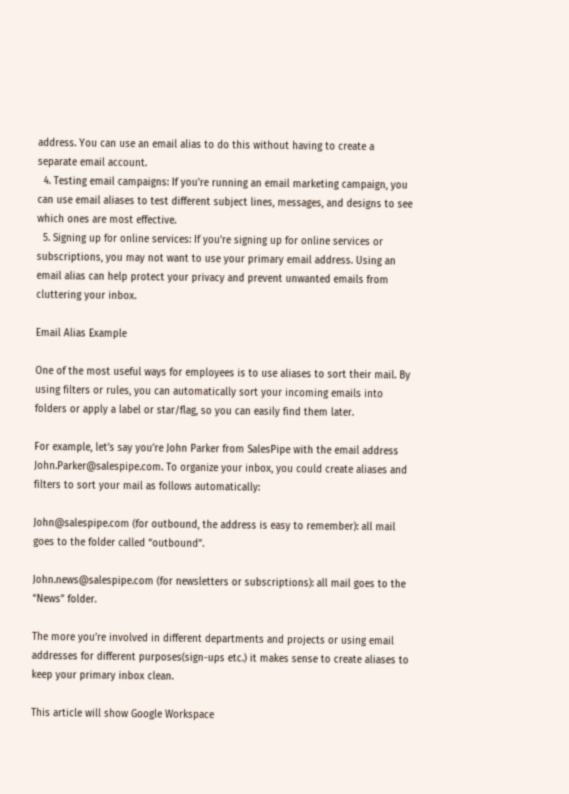address. You can use an email alias to do this without having to create a separate email account.
  4. Testing email campaigns: If you're running an email marketing campaign, you can use email aliases to test different subject lines, messages, and designs to see which ones are most effective.
  5. Signing up for online services: If you're signing up for online services or subscriptions, you may not want to use your primary email address. Using an email alias can help protect your privacy and prevent unwanted emails from cluttering your inbox.

Email Alias Example

One of the most useful ways for employees is to use aliases to sort their mail. By using filters or rules, you can automatically sort your incoming emails into folders or apply a label or star/flag, so you can easily find them later.

For example, let’s say you’re John Parker from SalesPipe with the email address John.Parker@salespipe.com. To organize your inbox, you could create aliases and filters to sort your mail as follows automatically:

John@salespipe.com (for outbound, the address is easy to remember): all mail goes to the folder called “outbound”.

John.news@salespipe.com (for newsletters or subscriptions): all mail goes to the “News” folder.

The more you’re involved in different departments and projects or using email addresses for different purposes(sign-ups etc.) it makes sense to create aliases to keep your primary inbox clean.

This article will show Google Workspace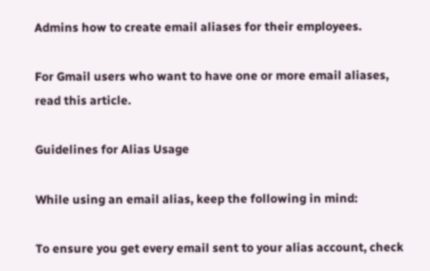Admins how to create email aliases for their employees.

For Gmail users who want to have one or more email aliases, read this article.

Guidelines for Alias Usage

While using an email alias, keep the following in mind:

To ensure you get every email sent to your alias account, check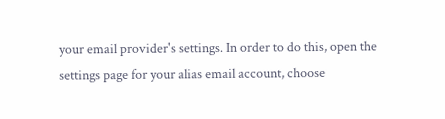your email provider's settings. In order to do this, open the settings page for your alias email account, choose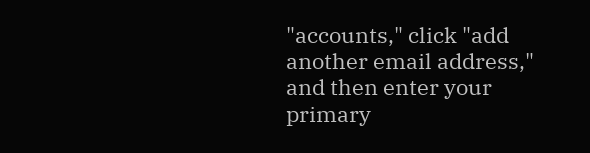"accounts," click "add another email address," and then enter your primary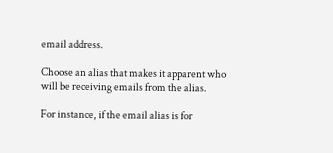email address.

Choose an alias that makes it apparent who will be receiving emails from the alias.

For instance, if the email alias is for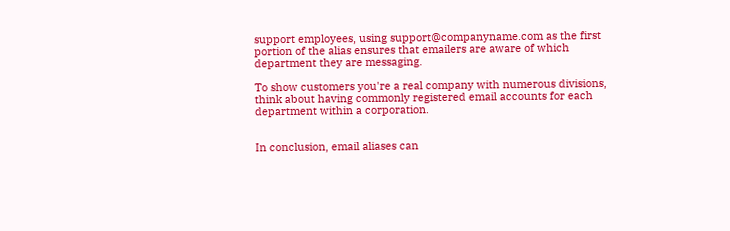support employees, using support@companyname.com as the first portion of the alias ensures that emailers are aware of which department they are messaging.

To show customers you're a real company with numerous divisions, think about having commonly registered email accounts for each department within a corporation.


In conclusion, email aliases can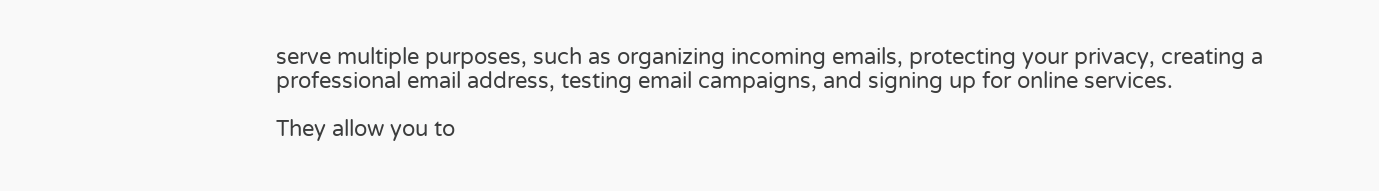serve multiple purposes, such as organizing incoming emails, protecting your privacy, creating a professional email address, testing email campaigns, and signing up for online services.

They allow you to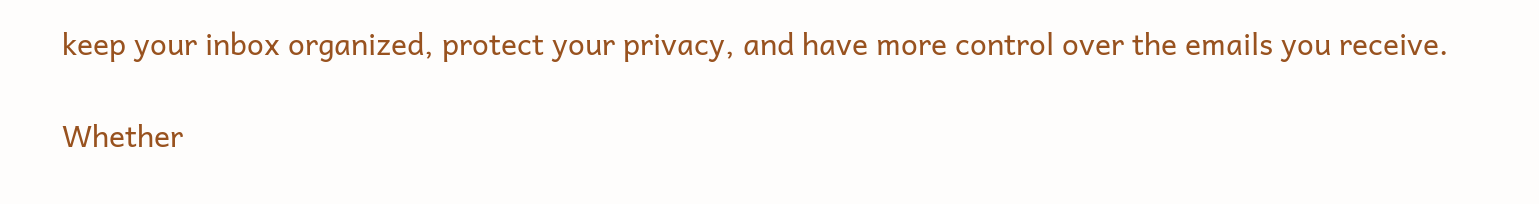keep your inbox organized, protect your privacy, and have more control over the emails you receive.

Whether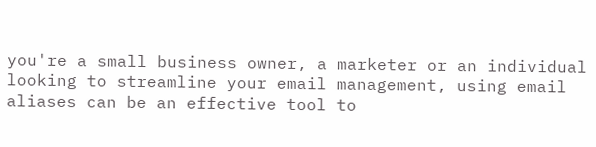you're a small business owner, a marketer or an individual looking to streamline your email management, using email aliases can be an effective tool to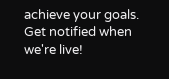achieve your goals.
Get notified when we're live!